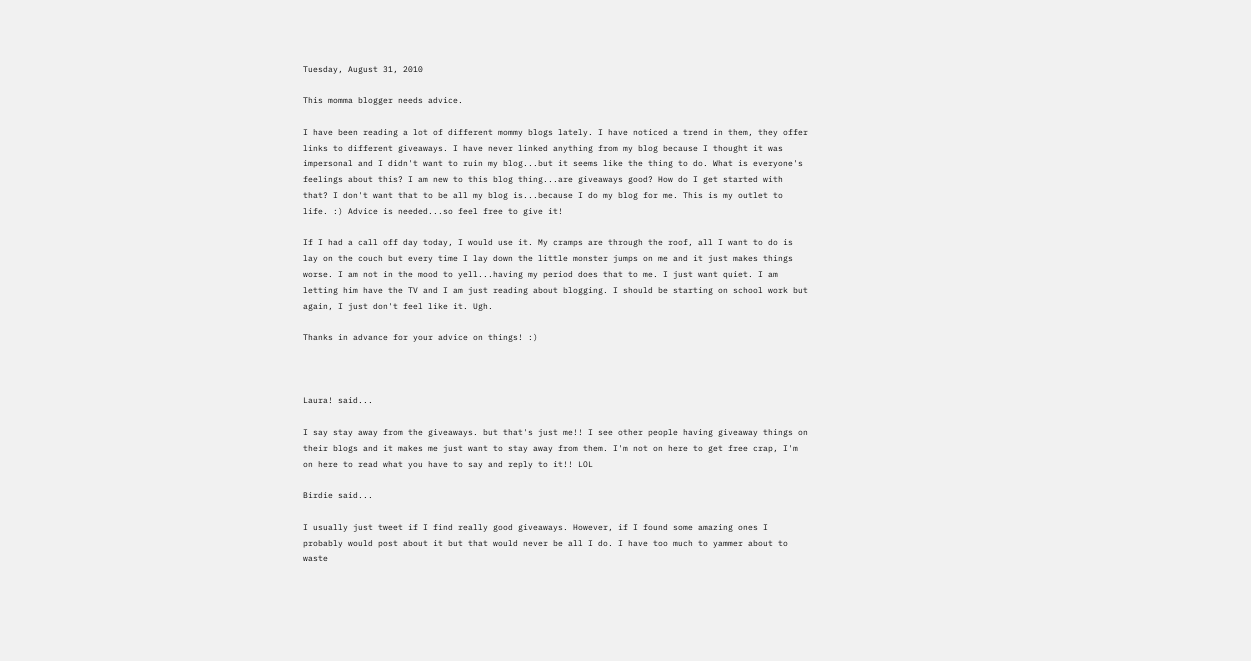Tuesday, August 31, 2010

This momma blogger needs advice.

I have been reading a lot of different mommy blogs lately. I have noticed a trend in them, they offer links to different giveaways. I have never linked anything from my blog because I thought it was impersonal and I didn't want to ruin my blog...but it seems like the thing to do. What is everyone's feelings about this? I am new to this blog thing...are giveaways good? How do I get started with that? I don't want that to be all my blog is...because I do my blog for me. This is my outlet to life. :) Advice is needed...so feel free to give it!

If I had a call off day today, I would use it. My cramps are through the roof, all I want to do is lay on the couch but every time I lay down the little monster jumps on me and it just makes things worse. I am not in the mood to yell...having my period does that to me. I just want quiet. I am letting him have the TV and I am just reading about blogging. I should be starting on school work but again, I just don't feel like it. Ugh.

Thanks in advance for your advice on things! :)



Laura! said...

I say stay away from the giveaways. but that's just me!! I see other people having giveaway things on their blogs and it makes me just want to stay away from them. I'm not on here to get free crap, I'm on here to read what you have to say and reply to it!! LOL

Birdie said...

I usually just tweet if I find really good giveaways. However, if I found some amazing ones I probably would post about it but that would never be all I do. I have too much to yammer about to waste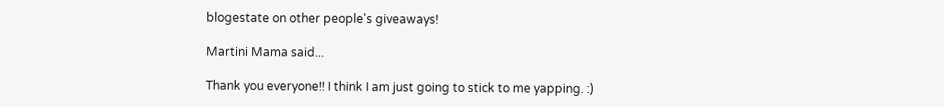blogestate on other people's giveaways!

Martini Mama said...

Thank you everyone!! I think I am just going to stick to me yapping. :)